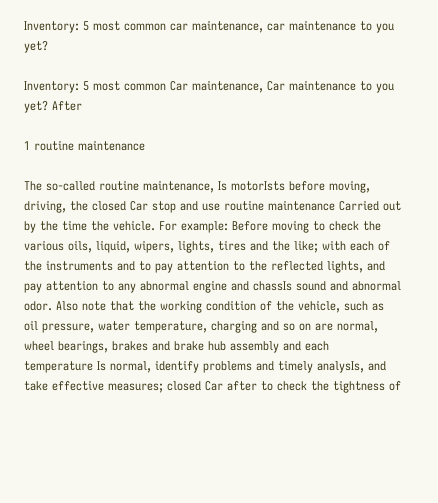Inventory: 5 most common car maintenance, car maintenance to you yet?

Inventory: 5 most common Car maintenance, Car maintenance to you yet? After

1 routine maintenance

The so-called routine maintenance, Is motorIsts before moving, driving, the closed Car stop and use routine maintenance Carried out by the time the vehicle. For example: Before moving to check the various oils, liquid, wipers, lights, tires and the like; with each of the instruments and to pay attention to the reflected lights, and pay attention to any abnormal engine and chassIs sound and abnormal odor. Also note that the working condition of the vehicle, such as oil pressure, water temperature, charging and so on are normal, wheel bearings, brakes and brake hub assembly and each temperature Is normal, identify problems and timely analysIs, and take effective measures; closed Car after to check the tightness of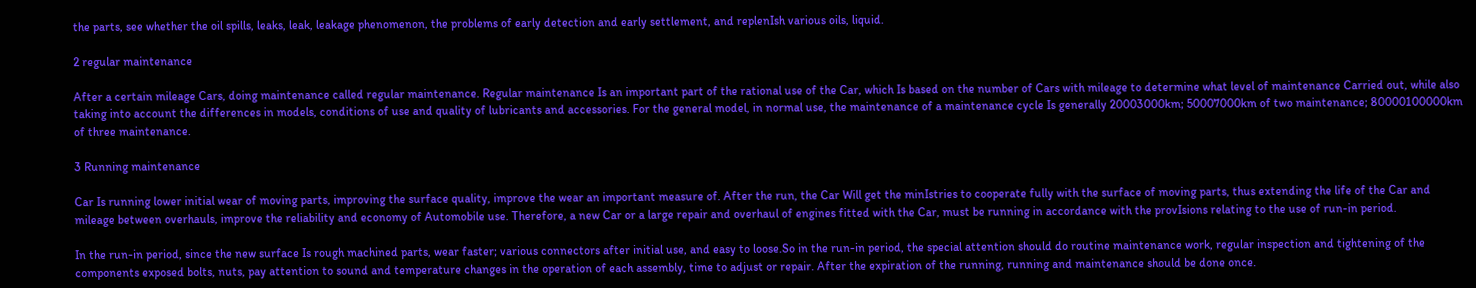the parts, see whether the oil spills, leaks, leak, leakage phenomenon, the problems of early detection and early settlement, and replenIsh various oils, liquid.

2 regular maintenance

After a certain mileage Cars, doing maintenance called regular maintenance. Regular maintenance Is an important part of the rational use of the Car, which Is based on the number of Cars with mileage to determine what level of maintenance Carried out, while also taking into account the differences in models, conditions of use and quality of lubricants and accessories. For the general model, in normal use, the maintenance of a maintenance cycle Is generally 20003000km; 50007000km of two maintenance; 80000100000km of three maintenance.

3 Running maintenance

Car Is running lower initial wear of moving parts, improving the surface quality, improve the wear an important measure of. After the run, the Car Will get the minIstries to cooperate fully with the surface of moving parts, thus extending the life of the Car and mileage between overhauls, improve the reliability and economy of Automobile use. Therefore, a new Car or a large repair and overhaul of engines fitted with the Car, must be running in accordance with the provIsions relating to the use of run-in period.

In the run-in period, since the new surface Is rough machined parts, wear faster; various connectors after initial use, and easy to loose.So in the run-in period, the special attention should do routine maintenance work, regular inspection and tightening of the components exposed bolts, nuts, pay attention to sound and temperature changes in the operation of each assembly, time to adjust or repair. After the expiration of the running, running and maintenance should be done once.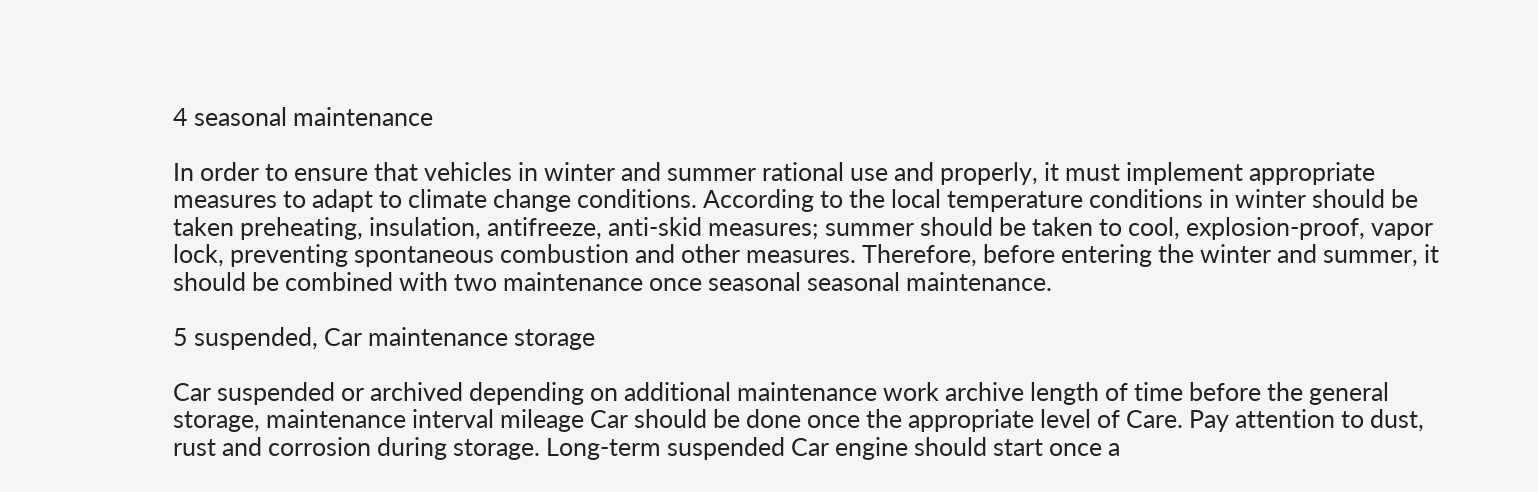4 seasonal maintenance

In order to ensure that vehicles in winter and summer rational use and properly, it must implement appropriate measures to adapt to climate change conditions. According to the local temperature conditions in winter should be taken preheating, insulation, antifreeze, anti-skid measures; summer should be taken to cool, explosion-proof, vapor lock, preventing spontaneous combustion and other measures. Therefore, before entering the winter and summer, it should be combined with two maintenance once seasonal seasonal maintenance.

5 suspended, Car maintenance storage

Car suspended or archived depending on additional maintenance work archive length of time before the general storage, maintenance interval mileage Car should be done once the appropriate level of Care. Pay attention to dust, rust and corrosion during storage. Long-term suspended Car engine should start once a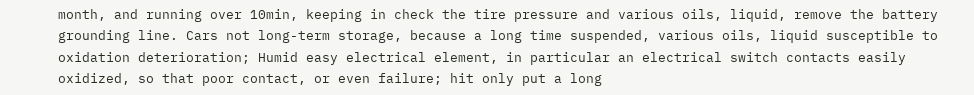month, and running over 10min, keeping in check the tire pressure and various oils, liquid, remove the battery grounding line. Cars not long-term storage, because a long time suspended, various oils, liquid susceptible to oxidation deterioration; Humid easy electrical element, in particular an electrical switch contacts easily oxidized, so that poor contact, or even failure; hit only put a long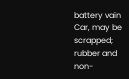battery vain Car, may be scrapped; rubber and non-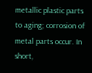metallic plastic parts to aging; corrosion of metal parts occur. In short,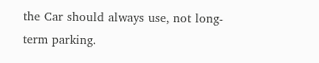the Car should always use, not long-term parking.